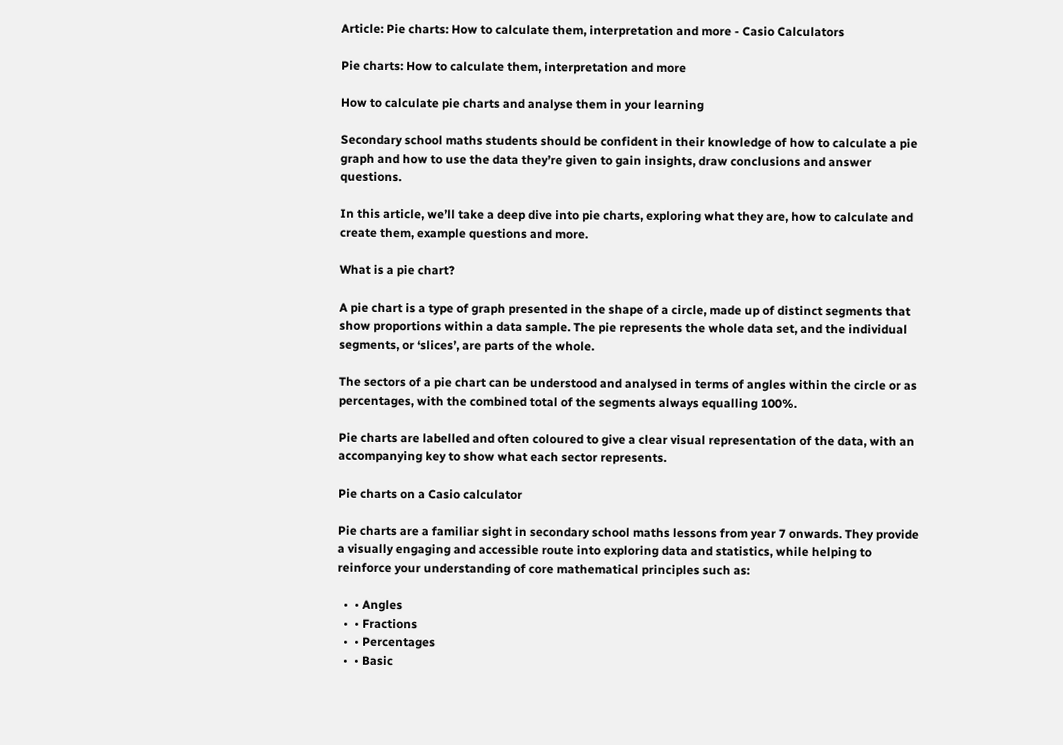Article: Pie charts: How to calculate them, interpretation and more - Casio Calculators

Pie charts: How to calculate them, interpretation and more

How to calculate pie charts and analyse them in your learning

Secondary school maths students should be confident in their knowledge of how to calculate a pie graph and how to use the data they’re given to gain insights, draw conclusions and answer questions.

In this article, we’ll take a deep dive into pie charts, exploring what they are, how to calculate and create them, example questions and more.

What is a pie chart?

A pie chart is a type of graph presented in the shape of a circle, made up of distinct segments that show proportions within a data sample. The pie represents the whole data set, and the individual segments, or ‘slices’, are parts of the whole.

The sectors of a pie chart can be understood and analysed in terms of angles within the circle or as percentages, with the combined total of the segments always equalling 100%.

Pie charts are labelled and often coloured to give a clear visual representation of the data, with an accompanying key to show what each sector represents.

Pie charts on a Casio calculator

Pie charts are a familiar sight in secondary school maths lessons from year 7 onwards. They provide a visually engaging and accessible route into exploring data and statistics, while helping to reinforce your understanding of core mathematical principles such as:

  •  • Angles
  •  • Fractions
  •  • Percentages
  •  • Basic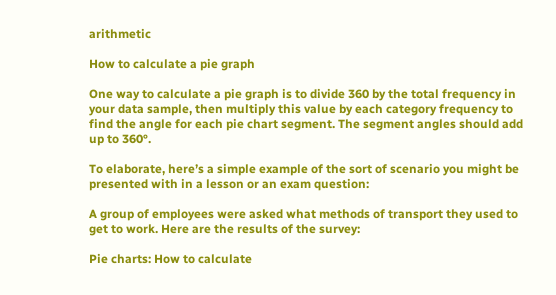arithmetic

How to calculate a pie graph

One way to calculate a pie graph is to divide 360 by the total frequency in your data sample, then multiply this value by each category frequency to find the angle for each pie chart segment. The segment angles should add up to 360°.

To elaborate, here’s a simple example of the sort of scenario you might be presented with in a lesson or an exam question:

A group of employees were asked what methods of transport they used to get to work. Here are the results of the survey:

Pie charts: How to calculate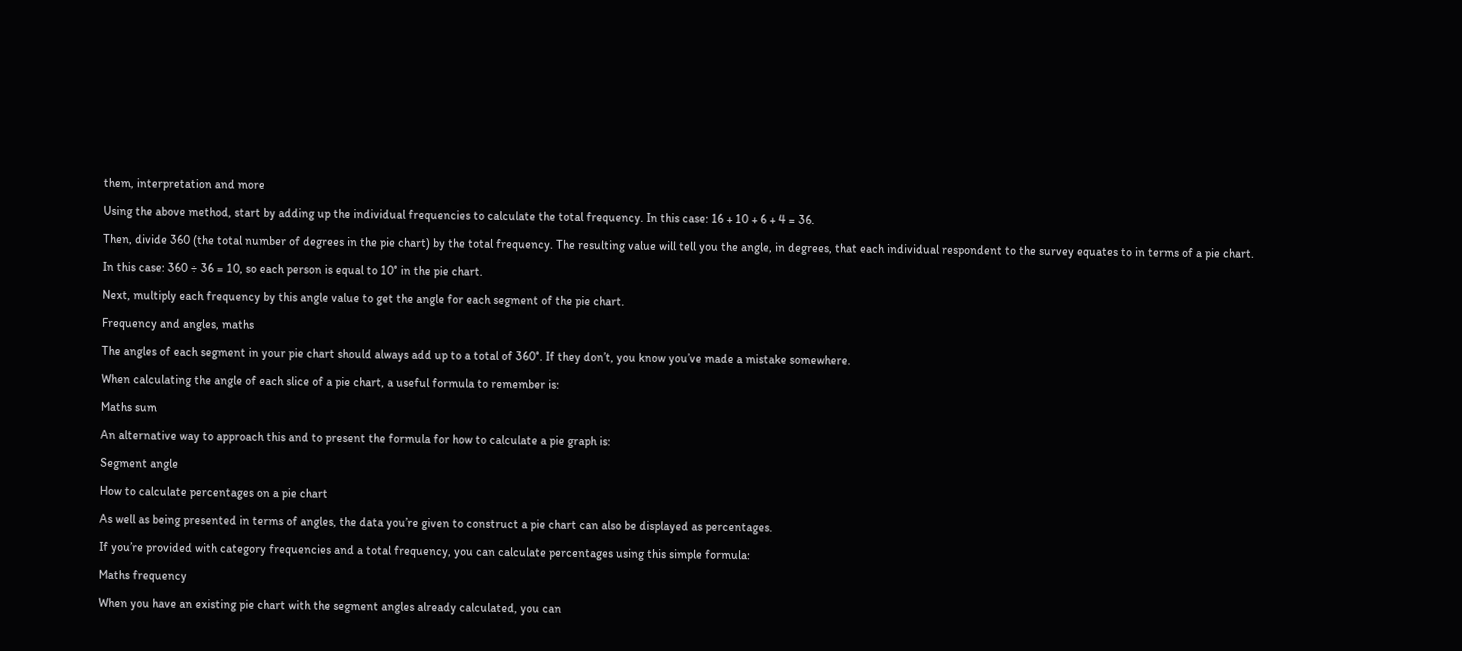them, interpretation and more

Using the above method, start by adding up the individual frequencies to calculate the total frequency. In this case: 16 + 10 + 6 + 4 = 36.

Then, divide 360 (the total number of degrees in the pie chart) by the total frequency. The resulting value will tell you the angle, in degrees, that each individual respondent to the survey equates to in terms of a pie chart.

In this case: 360 ÷ 36 = 10, so each person is equal to 10° in the pie chart.

Next, multiply each frequency by this angle value to get the angle for each segment of the pie chart.

Frequency and angles, maths

The angles of each segment in your pie chart should always add up to a total of 360°. If they don’t, you know you’ve made a mistake somewhere.

When calculating the angle of each slice of a pie chart, a useful formula to remember is:

Maths sum

An alternative way to approach this and to present the formula for how to calculate a pie graph is:

Segment angle

How to calculate percentages on a pie chart

As well as being presented in terms of angles, the data you’re given to construct a pie chart can also be displayed as percentages.

If you’re provided with category frequencies and a total frequency, you can calculate percentages using this simple formula:

Maths frequency

When you have an existing pie chart with the segment angles already calculated, you can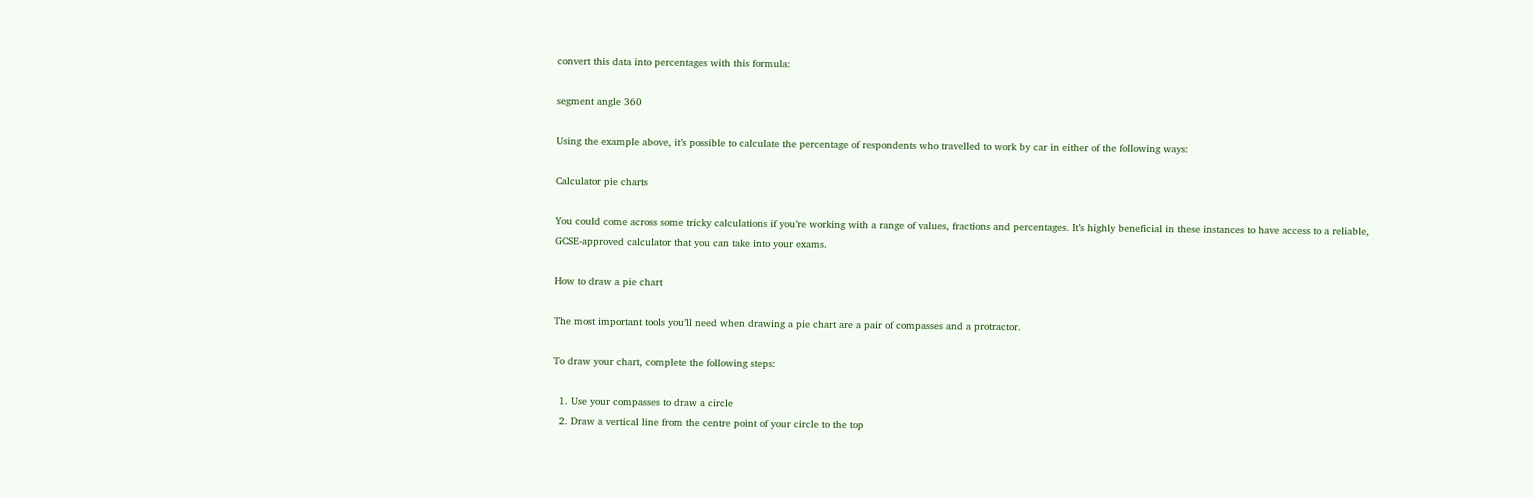convert this data into percentages with this formula:

segment angle 360

Using the example above, it’s possible to calculate the percentage of respondents who travelled to work by car in either of the following ways:

Calculator pie charts

You could come across some tricky calculations if you’re working with a range of values, fractions and percentages. It’s highly beneficial in these instances to have access to a reliable, GCSE-approved calculator that you can take into your exams.

How to draw a pie chart

The most important tools you’ll need when drawing a pie chart are a pair of compasses and a protractor.

To draw your chart, complete the following steps:

  1. Use your compasses to draw a circle
  2. Draw a vertical line from the centre point of your circle to the top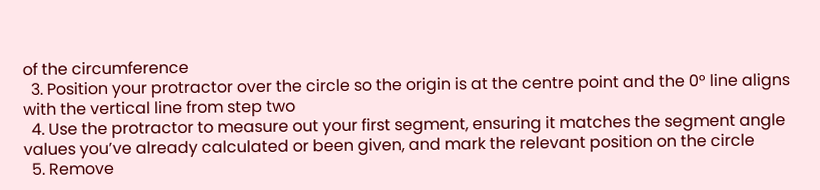of the circumference
  3. Position your protractor over the circle so the origin is at the centre point and the 0° line aligns with the vertical line from step two
  4. Use the protractor to measure out your first segment, ensuring it matches the segment angle values you’ve already calculated or been given, and mark the relevant position on the circle
  5. Remove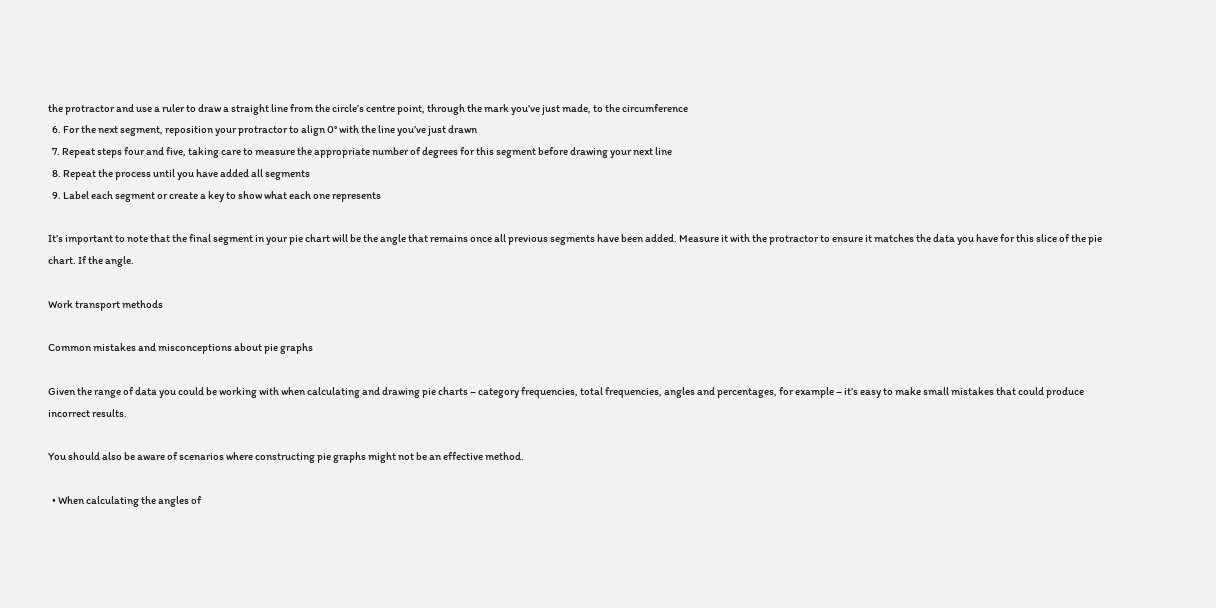the protractor and use a ruler to draw a straight line from the circle’s centre point, through the mark you’ve just made, to the circumference
  6. For the next segment, reposition your protractor to align 0° with the line you’ve just drawn
  7. Repeat steps four and five, taking care to measure the appropriate number of degrees for this segment before drawing your next line
  8. Repeat the process until you have added all segments
  9. Label each segment or create a key to show what each one represents

It’s important to note that the final segment in your pie chart will be the angle that remains once all previous segments have been added. Measure it with the protractor to ensure it matches the data you have for this slice of the pie chart. If the angle.

Work transport methods

Common mistakes and misconceptions about pie graphs

Given the range of data you could be working with when calculating and drawing pie charts – category frequencies, total frequencies, angles and percentages, for example – it’s easy to make small mistakes that could produce incorrect results.

You should also be aware of scenarios where constructing pie graphs might not be an effective method.

  • When calculating the angles of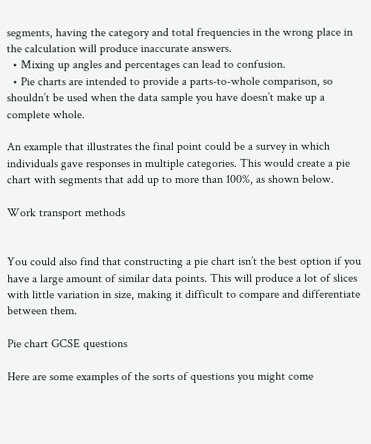segments, having the category and total frequencies in the wrong place in the calculation will produce inaccurate answers.
  • Mixing up angles and percentages can lead to confusion.
  • Pie charts are intended to provide a parts-to-whole comparison, so shouldn’t be used when the data sample you have doesn’t make up a complete whole.

An example that illustrates the final point could be a survey in which individuals gave responses in multiple categories. This would create a pie chart with segments that add up to more than 100%, as shown below.

Work transport methods


You could also find that constructing a pie chart isn’t the best option if you have a large amount of similar data points. This will produce a lot of slices with little variation in size, making it difficult to compare and differentiate between them.

Pie chart GCSE questions

Here are some examples of the sorts of questions you might come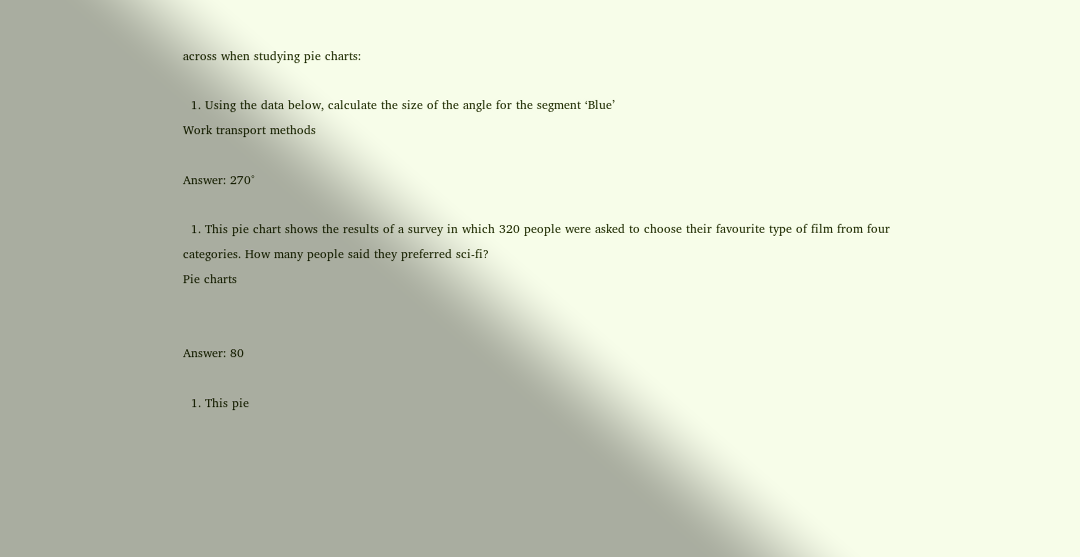across when studying pie charts:

  1. Using the data below, calculate the size of the angle for the segment ‘Blue’
Work transport methods

Answer: 270°

  1. This pie chart shows the results of a survey in which 320 people were asked to choose their favourite type of film from four categories. How many people said they preferred sci-fi?
Pie charts


Answer: 80

  1. This pie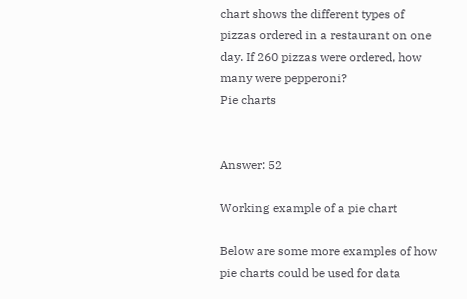chart shows the different types of pizzas ordered in a restaurant on one day. If 260 pizzas were ordered, how many were pepperoni?
Pie charts


Answer: 52

Working example of a pie chart

Below are some more examples of how pie charts could be used for data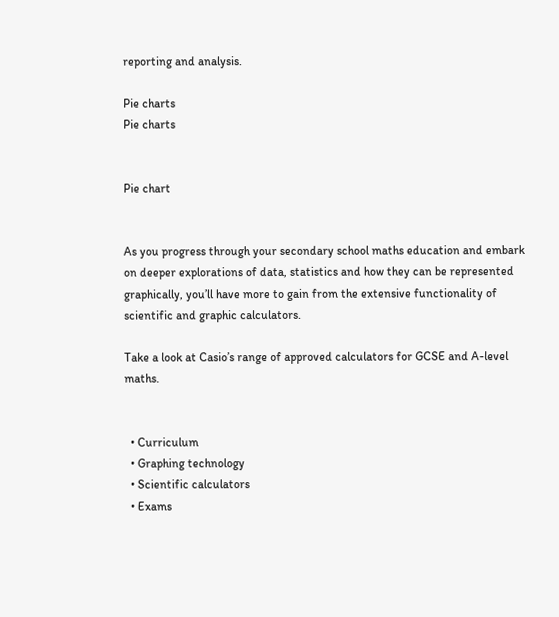reporting and analysis.

Pie charts
Pie charts


Pie chart


As you progress through your secondary school maths education and embark on deeper explorations of data, statistics and how they can be represented graphically, you’ll have more to gain from the extensive functionality of scientific and graphic calculators.

Take a look at Casio’s range of approved calculators for GCSE and A-level maths.


  • Curriculum
  • Graphing technology
  • Scientific calculators
  • Exams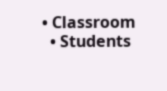• Classroom
  • Students